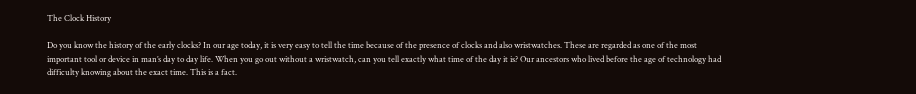The Clock History

Do you know the history of the early clocks? In our age today, it is very easy to tell the time because of the presence of clocks and also wristwatches. These are regarded as one of the most important tool or device in man’s day to day life. When you go out without a wristwatch, can you tell exactly what time of the day it is? Our ancestors who lived before the age of technology had difficulty knowing about the exact time. This is a fact.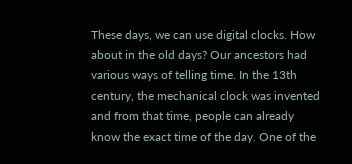These days, we can use digital clocks. How about in the old days? Our ancestors had various ways of telling time. In the 13th century, the mechanical clock was invented and from that time, people can already know the exact time of the day. One of the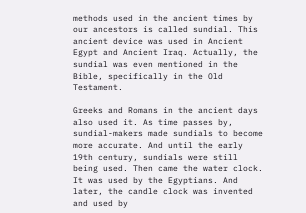methods used in the ancient times by our ancestors is called sundial. This ancient device was used in Ancient Egypt and Ancient Iraq. Actually, the sundial was even mentioned in the Bible, specifically in the Old Testament.

Greeks and Romans in the ancient days also used it. As time passes by, sundial-makers made sundials to become more accurate. And until the early 19th century, sundials were still being used. Then came the water clock. It was used by the Egyptians. And later, the candle clock was invented and used by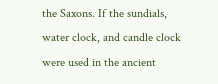the Saxons. If the sundials, water clock, and candle clock were used in the ancient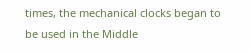times, the mechanical clocks began to be used in the Middle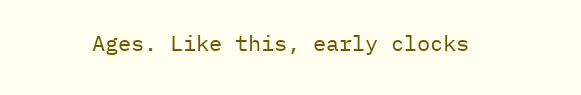Ages. Like this, early clocks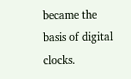became the basis of digital clocks.